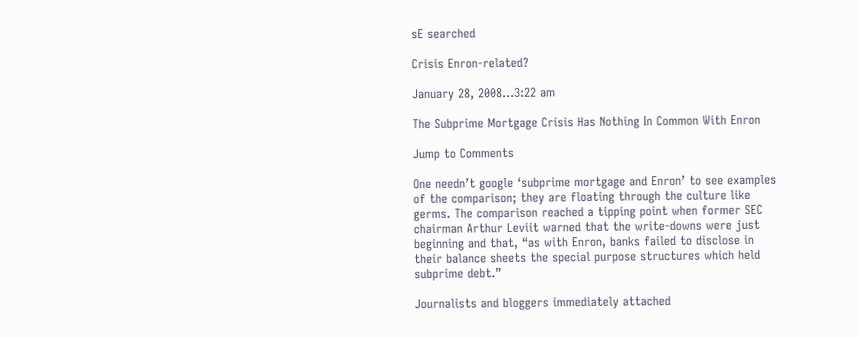sE searched

Crisis Enron-related?

January 28, 2008...3:22 am

The Subprime Mortgage Crisis Has Nothing In Common With Enron

Jump to Comments

One needn’t google ‘subprime mortgage and Enron’ to see examples of the comparison; they are floating through the culture like germs. The comparison reached a tipping point when former SEC chairman Arthur Leviit warned that the write-downs were just beginning and that, “as with Enron, banks failed to disclose in their balance sheets the special purpose structures which held subprime debt.”

Journalists and bloggers immediately attached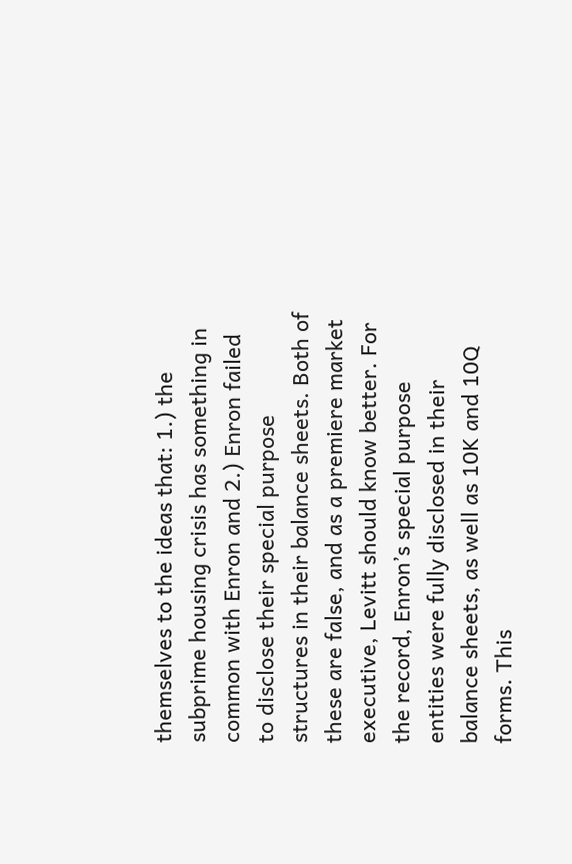themselves to the ideas that: 1.) the subprime housing crisis has something in common with Enron and 2.) Enron failed to disclose their special purpose structures in their balance sheets. Both of these are false, and as a premiere market executive, Levitt should know better. For the record, Enron’s special purpose entities were fully disclosed in their balance sheets, as well as 10K and 10Q forms. This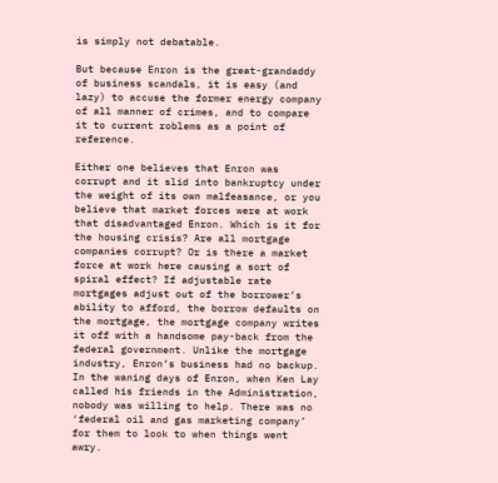is simply not debatable.

But because Enron is the great-grandaddy of business scandals, it is easy (and lazy) to accuse the former energy company of all manner of crimes, and to compare it to current roblems as a point of reference.

Either one believes that Enron was corrupt and it slid into bankruptcy under the weight of its own malfeasance, or you believe that market forces were at work that disadvantaged Enron. Which is it for the housing crisis? Are all mortgage companies corrupt? Or is there a market force at work here causing a sort of spiral effect? If adjustable rate mortgages adjust out of the borrower’s ability to afford, the borrow defaults on the mortgage, the mortgage company writes it off with a handsome pay-back from the federal government. Unlike the mortgage industry, Enron’s business had no backup. In the waning days of Enron, when Ken Lay called his friends in the Administration, nobody was willing to help. There was no ‘federal oil and gas marketing company’ for them to look to when things went awry.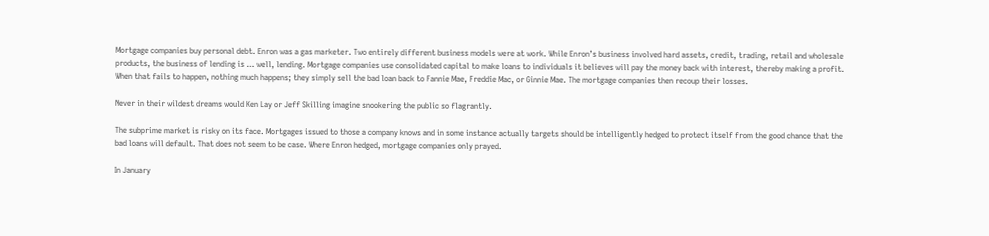Mortgage companies buy personal debt. Enron was a gas marketer. Two entirely different business models were at work. While Enron’s business involved hard assets, credit, trading, retail and wholesale products, the business of lending is … well, lending. Mortgage companies use consolidated capital to make loans to individuals it believes will pay the money back with interest, thereby making a profit. When that fails to happen, nothing much happens; they simply sell the bad loan back to Fannie Mae, Freddie Mac, or Ginnie Mae. The mortgage companies then recoup their losses.

Never in their wildest dreams would Ken Lay or Jeff Skilling imagine snookering the public so flagrantly.

The subprime market is risky on its face. Mortgages issued to those a company knows and in some instance actually targets should be intelligently hedged to protect itself from the good chance that the bad loans will default. That does not seem to be case. Where Enron hedged, mortgage companies only prayed.

In January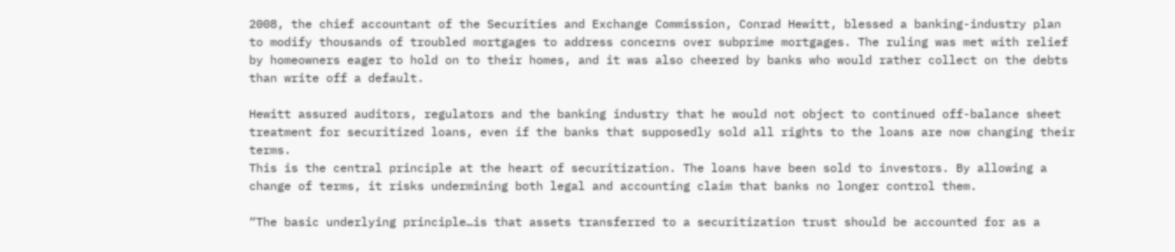2008, the chief accountant of the Securities and Exchange Commission, Conrad Hewitt, blessed a banking-industry plan to modify thousands of troubled mortgages to address concerns over subprime mortgages. The ruling was met with relief by homeowners eager to hold on to their homes, and it was also cheered by banks who would rather collect on the debts than write off a default.

Hewitt assured auditors, regulators and the banking industry that he would not object to continued off-balance sheet treatment for securitized loans, even if the banks that supposedly sold all rights to the loans are now changing their terms.
This is the central principle at the heart of securitization. The loans have been sold to investors. By allowing a change of terms, it risks undermining both legal and accounting claim that banks no longer control them.

“The basic underlying principle…is that assets transferred to a securitization trust should be accounted for as a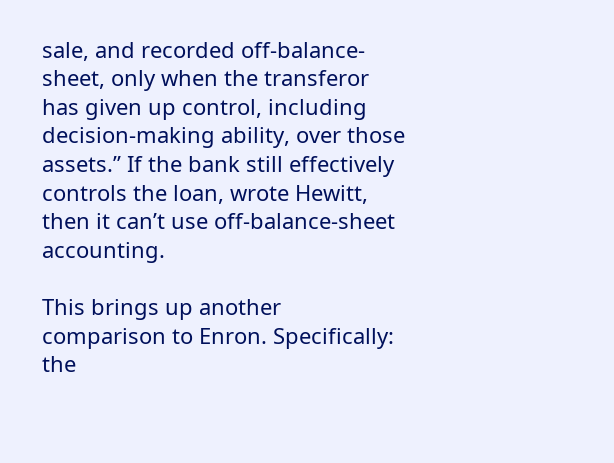sale, and recorded off-balance-sheet, only when the transferor has given up control, including decision-making ability, over those assets.” If the bank still effectively controls the loan, wrote Hewitt, then it can’t use off-balance-sheet accounting.

This brings up another comparison to Enron. Specifically: the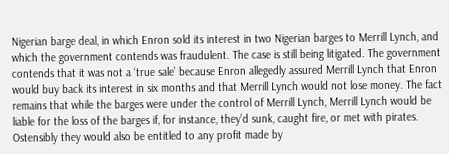Nigerian barge deal, in which Enron sold its interest in two Nigerian barges to Merrill Lynch, and which the government contends was fraudulent. The case is still being litigated. The government contends that it was not a ‘true sale’ because Enron allegedly assured Merrill Lynch that Enron would buy back its interest in six months and that Merrill Lynch would not lose money. The fact remains that while the barges were under the control of Merrill Lynch, Merrill Lynch would be liable for the loss of the barges if, for instance, they’d sunk, caught fire, or met with pirates. Ostensibly they would also be entitled to any profit made by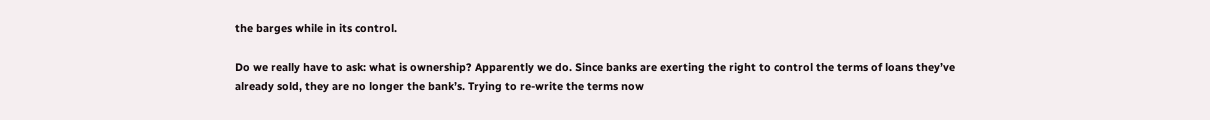the barges while in its control.

Do we really have to ask: what is ownership? Apparently we do. Since banks are exerting the right to control the terms of loans they’ve already sold, they are no longer the bank’s. Trying to re-write the terms now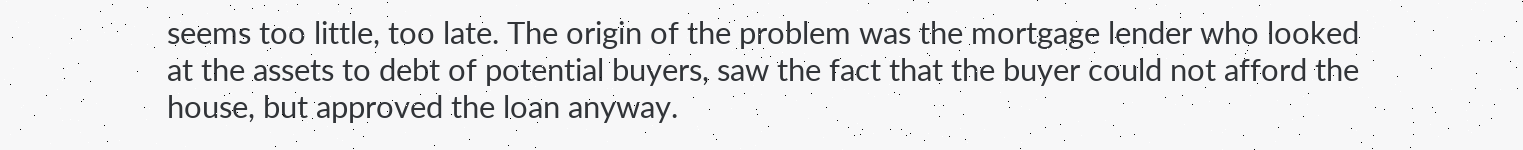seems too little, too late. The origin of the problem was the mortgage lender who looked at the assets to debt of potential buyers, saw the fact that the buyer could not afford the house, but approved the loan anyway.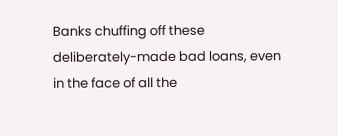Banks chuffing off these deliberately-made bad loans, even in the face of all the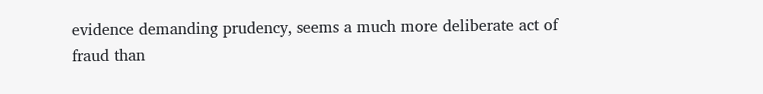evidence demanding prudency, seems a much more deliberate act of fraud than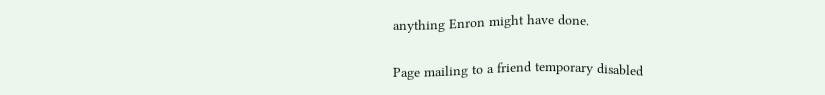anything Enron might have done.

Page mailing to a friend temporary disabled